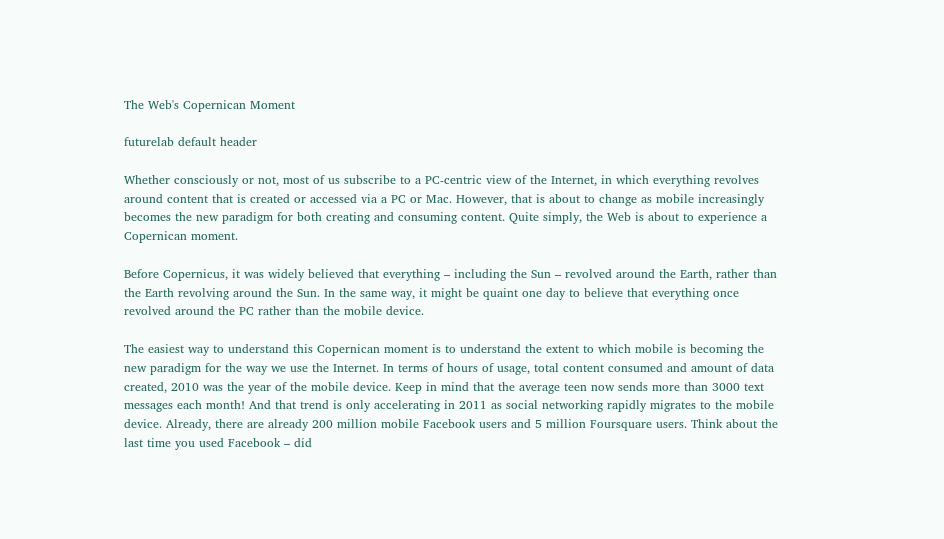The Web's Copernican Moment

futurelab default header

Whether consciously or not, most of us subscribe to a PC-centric view of the Internet, in which everything revolves around content that is created or accessed via a PC or Mac. However, that is about to change as mobile increasingly becomes the new paradigm for both creating and consuming content. Quite simply, the Web is about to experience a Copernican moment.

Before Copernicus, it was widely believed that everything – including the Sun – revolved around the Earth, rather than the Earth revolving around the Sun. In the same way, it might be quaint one day to believe that everything once revolved around the PC rather than the mobile device.

The easiest way to understand this Copernican moment is to understand the extent to which mobile is becoming the new paradigm for the way we use the Internet. In terms of hours of usage, total content consumed and amount of data created, 2010 was the year of the mobile device. Keep in mind that the average teen now sends more than 3000 text messages each month! And that trend is only accelerating in 2011 as social networking rapidly migrates to the mobile device. Already, there are already 200 million mobile Facebook users and 5 million Foursquare users. Think about the last time you used Facebook – did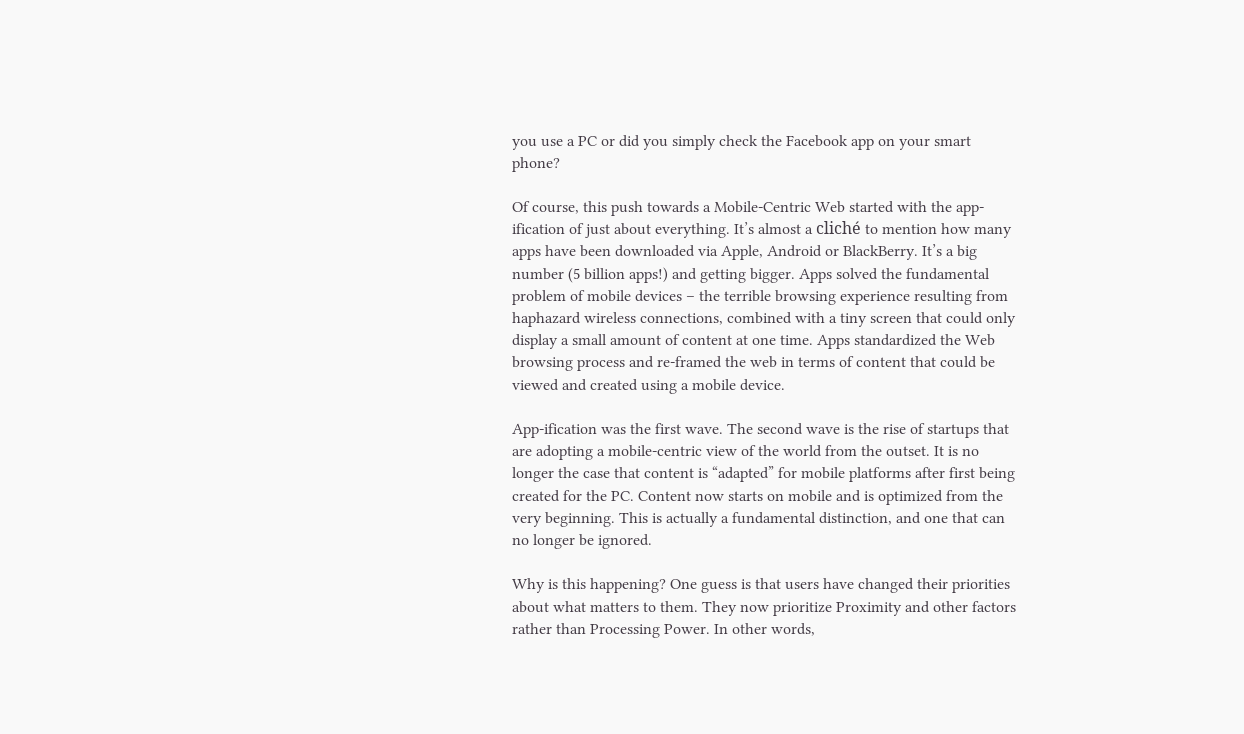you use a PC or did you simply check the Facebook app on your smart phone?

Of course, this push towards a Mobile-Centric Web started with the app-ification of just about everything. It’s almost a cliché to mention how many apps have been downloaded via Apple, Android or BlackBerry. It’s a big number (5 billion apps!) and getting bigger. Apps solved the fundamental problem of mobile devices – the terrible browsing experience resulting from haphazard wireless connections, combined with a tiny screen that could only display a small amount of content at one time. Apps standardized the Web browsing process and re-framed the web in terms of content that could be viewed and created using a mobile device.

App-ification was the first wave. The second wave is the rise of startups that are adopting a mobile-centric view of the world from the outset. It is no longer the case that content is “adapted” for mobile platforms after first being created for the PC. Content now starts on mobile and is optimized from the very beginning. This is actually a fundamental distinction, and one that can no longer be ignored.

Why is this happening? One guess is that users have changed their priorities about what matters to them. They now prioritize Proximity and other factors rather than Processing Power. In other words,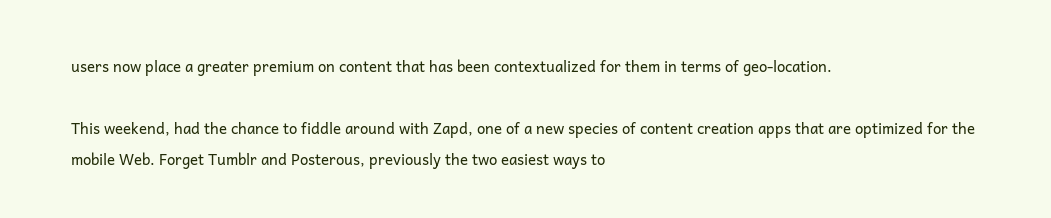users now place a greater premium on content that has been contextualized for them in terms of geo-location.

This weekend, had the chance to fiddle around with Zapd, one of a new species of content creation apps that are optimized for the mobile Web. Forget Tumblr and Posterous, previously the two easiest ways to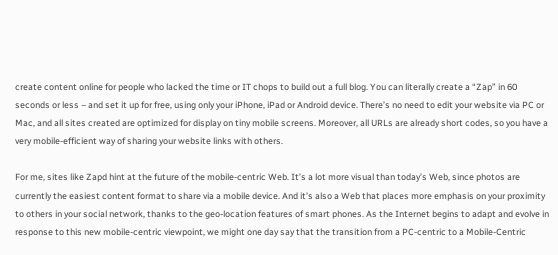create content online for people who lacked the time or IT chops to build out a full blog. You can literally create a “Zap” in 60 seconds or less – and set it up for free, using only your iPhone, iPad or Android device. There’s no need to edit your website via PC or Mac, and all sites created are optimized for display on tiny mobile screens. Moreover, all URLs are already short codes, so you have a very mobile-efficient way of sharing your website links with others.

For me, sites like Zapd hint at the future of the mobile-centric Web. It’s a lot more visual than today’s Web, since photos are currently the easiest content format to share via a mobile device. And it’s also a Web that places more emphasis on your proximity to others in your social network, thanks to the geo-location features of smart phones. As the Internet begins to adapt and evolve in response to this new mobile-centric viewpoint, we might one day say that the transition from a PC-centric to a Mobile-Centric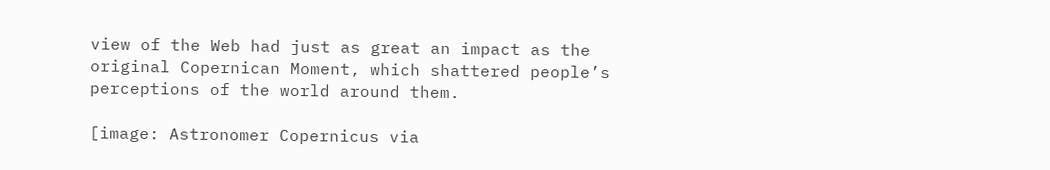view of the Web had just as great an impact as the original Copernican Moment, which shattered people’s perceptions of the world around them.

[image: Astronomer Copernicus via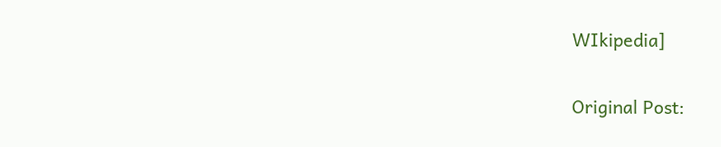WIkipedia]

Original Post: